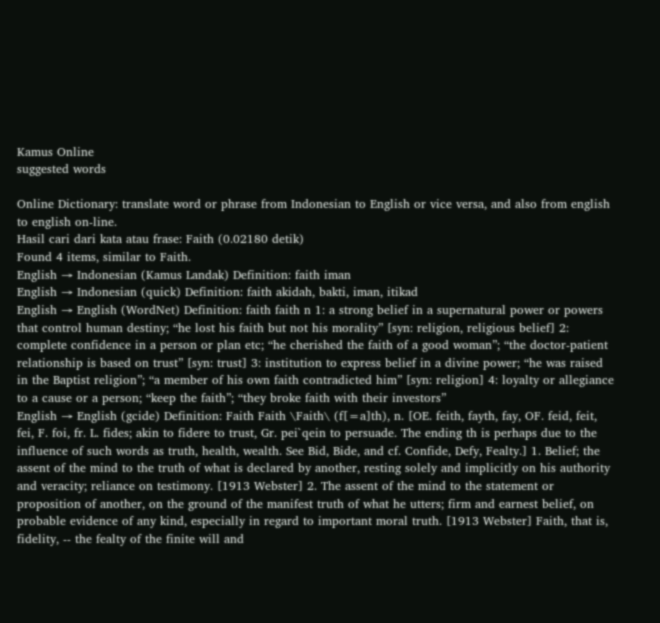Kamus Online
suggested words

Online Dictionary: translate word or phrase from Indonesian to English or vice versa, and also from english to english on-line.
Hasil cari dari kata atau frase: Faith (0.02180 detik)
Found 4 items, similar to Faith.
English → Indonesian (Kamus Landak) Definition: faith iman
English → Indonesian (quick) Definition: faith akidah, bakti, iman, itikad
English → English (WordNet) Definition: faith faith n 1: a strong belief in a supernatural power or powers that control human destiny; “he lost his faith but not his morality” [syn: religion, religious belief] 2: complete confidence in a person or plan etc; “he cherished the faith of a good woman”; “the doctor-patient relationship is based on trust” [syn: trust] 3: institution to express belief in a divine power; “he was raised in the Baptist religion”; “a member of his own faith contradicted him” [syn: religion] 4: loyalty or allegiance to a cause or a person; “keep the faith”; “they broke faith with their investors”
English → English (gcide) Definition: Faith Faith \Faith\ (f[=a]th), n. [OE. feith, fayth, fay, OF. feid, feit, fei, F. foi, fr. L. fides; akin to fidere to trust, Gr. pei`qein to persuade. The ending th is perhaps due to the influence of such words as truth, health, wealth. See Bid, Bide, and cf. Confide, Defy, Fealty.] 1. Belief; the assent of the mind to the truth of what is declared by another, resting solely and implicitly on his authority and veracity; reliance on testimony. [1913 Webster] 2. The assent of the mind to the statement or proposition of another, on the ground of the manifest truth of what he utters; firm and earnest belief, on probable evidence of any kind, especially in regard to important moral truth. [1913 Webster] Faith, that is, fidelity, -- the fealty of the finite will and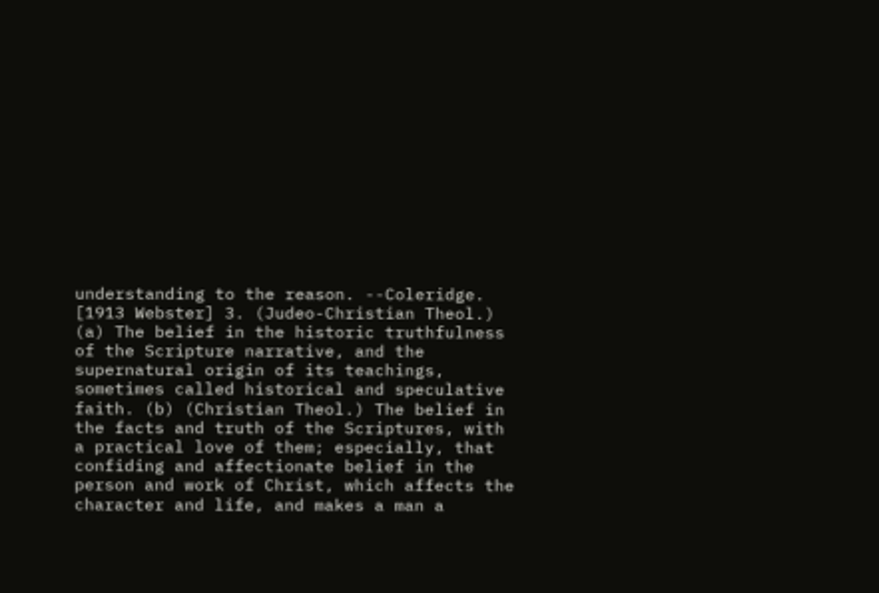understanding to the reason. --Coleridge. [1913 Webster] 3. (Judeo-Christian Theol.) (a) The belief in the historic truthfulness of the Scripture narrative, and the supernatural origin of its teachings, sometimes called historical and speculative faith. (b) (Christian Theol.) The belief in the facts and truth of the Scriptures, with a practical love of them; especially, that confiding and affectionate belief in the person and work of Christ, which affects the character and life, and makes a man a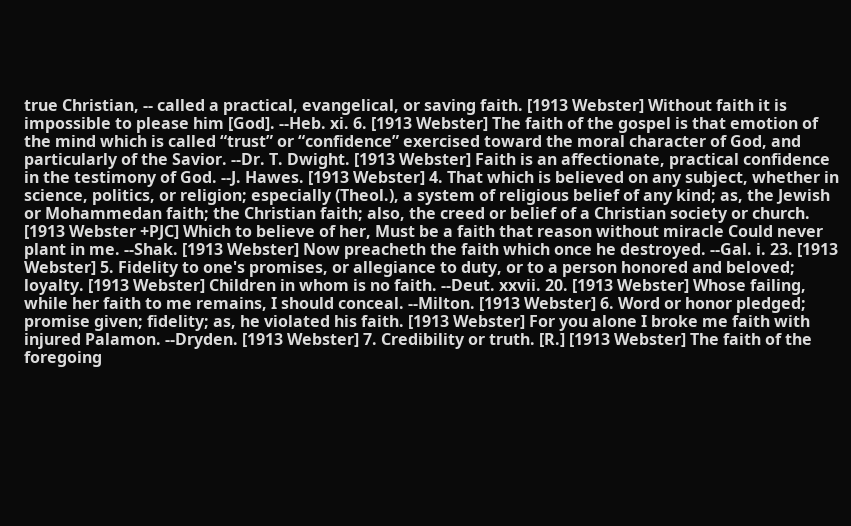true Christian, -- called a practical, evangelical, or saving faith. [1913 Webster] Without faith it is impossible to please him [God]. --Heb. xi. 6. [1913 Webster] The faith of the gospel is that emotion of the mind which is called “trust” or “confidence” exercised toward the moral character of God, and particularly of the Savior. --Dr. T. Dwight. [1913 Webster] Faith is an affectionate, practical confidence in the testimony of God. --J. Hawes. [1913 Webster] 4. That which is believed on any subject, whether in science, politics, or religion; especially (Theol.), a system of religious belief of any kind; as, the Jewish or Mohammedan faith; the Christian faith; also, the creed or belief of a Christian society or church. [1913 Webster +PJC] Which to believe of her, Must be a faith that reason without miracle Could never plant in me. --Shak. [1913 Webster] Now preacheth the faith which once he destroyed. --Gal. i. 23. [1913 Webster] 5. Fidelity to one's promises, or allegiance to duty, or to a person honored and beloved; loyalty. [1913 Webster] Children in whom is no faith. --Deut. xxvii. 20. [1913 Webster] Whose failing, while her faith to me remains, I should conceal. --Milton. [1913 Webster] 6. Word or honor pledged; promise given; fidelity; as, he violated his faith. [1913 Webster] For you alone I broke me faith with injured Palamon. --Dryden. [1913 Webster] 7. Credibility or truth. [R.] [1913 Webster] The faith of the foregoing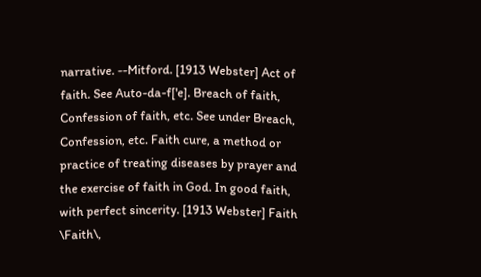narrative. --Mitford. [1913 Webster] Act of faith. See Auto-da-f['e]. Breach of faith, Confession of faith, etc. See under Breach, Confession, etc. Faith cure, a method or practice of treating diseases by prayer and the exercise of faith in God. In good faith, with perfect sincerity. [1913 Webster] Faith \Faith\,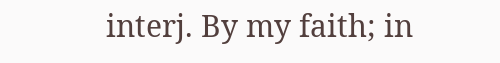interj. By my faith; in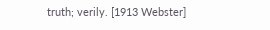truth; verily. [1913 Webster]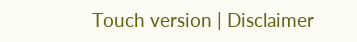Touch version | Disclaimer